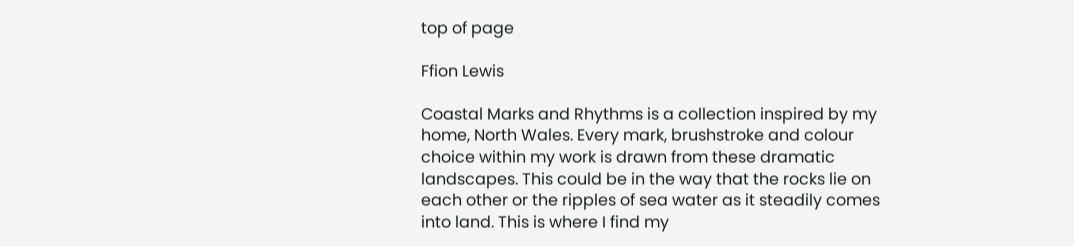top of page

Ffion Lewis

Coastal Marks and Rhythms is a collection inspired by my home, North Wales. Every mark, brushstroke and colour choice within my work is drawn from these dramatic landscapes. This could be in the way that the rocks lie on each other or the ripples of sea water as it steadily comes into land. This is where I find my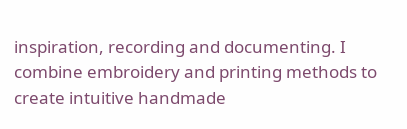inspiration, recording and documenting. I combine embroidery and printing methods to create intuitive handmade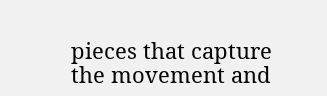pieces that capture the movement and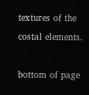textures of the costal elements.

bottom of page